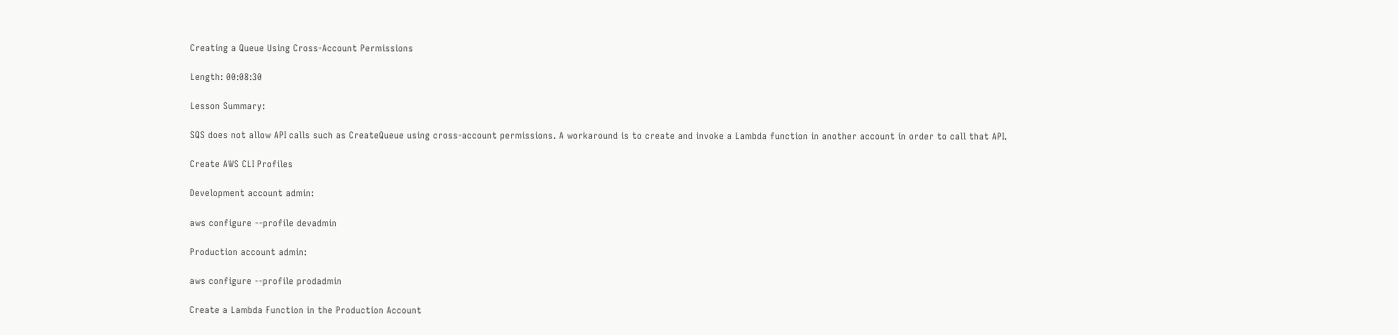Creating a Queue Using Cross-Account Permissions

Length: 00:08:30

Lesson Summary:

SQS does not allow API calls such as CreateQueue using cross-account permissions. A workaround is to create and invoke a Lambda function in another account in order to call that API.

Create AWS CLI Profiles

Development account admin:

aws configure --profile devadmin

Production account admin:

aws configure --profile prodadmin

Create a Lambda Function in the Production Account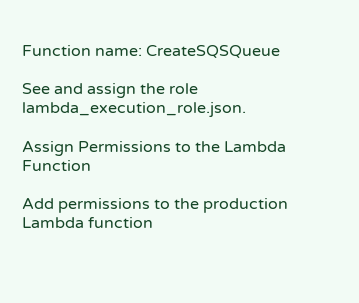Function name: CreateSQSQueue

See and assign the role lambda_execution_role.json.

Assign Permissions to the Lambda Function

Add permissions to the production Lambda function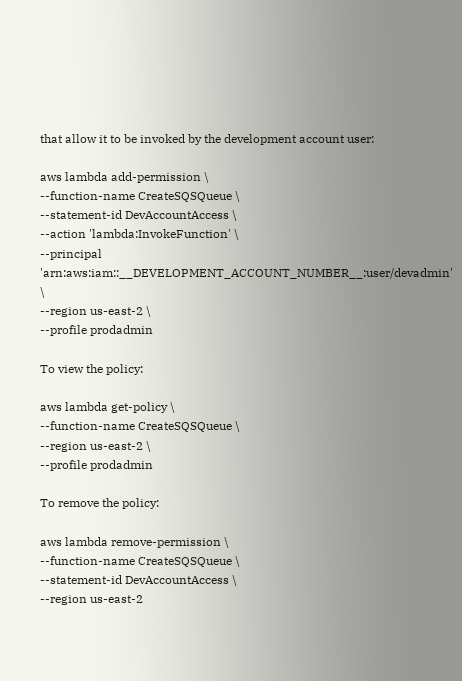that allow it to be invoked by the development account user:

aws lambda add-permission \
--function-name CreateSQSQueue \
--statement-id DevAccountAccess \
--action 'lambda:InvokeFunction' \
--principal 'arn:aws:iam::__DEVELOPMENT_ACCOUNT_NUMBER__:user/devadmin' \
--region us-east-2 \
--profile prodadmin

To view the policy:

aws lambda get-policy \
--function-name CreateSQSQueue \
--region us-east-2 \
--profile prodadmin

To remove the policy:

aws lambda remove-permission \
--function-name CreateSQSQueue \
--statement-id DevAccountAccess \
--region us-east-2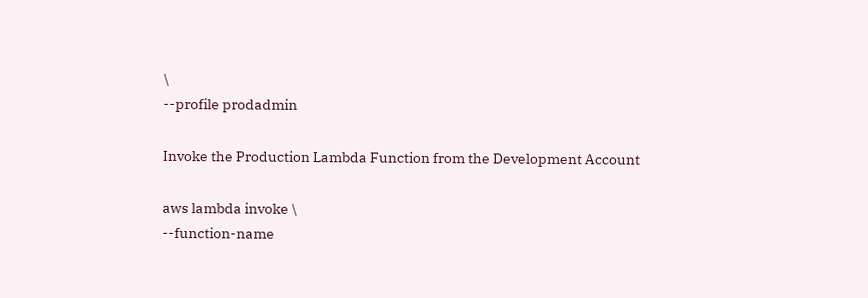\
--profile prodadmin

Invoke the Production Lambda Function from the Development Account

aws lambda invoke \
--function-name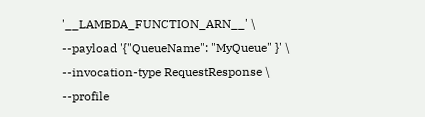'__LAMBDA_FUNCTION_ARN__' \
--payload '{"QueueName": "MyQueue" }' \
--invocation-type RequestResponse \
--profile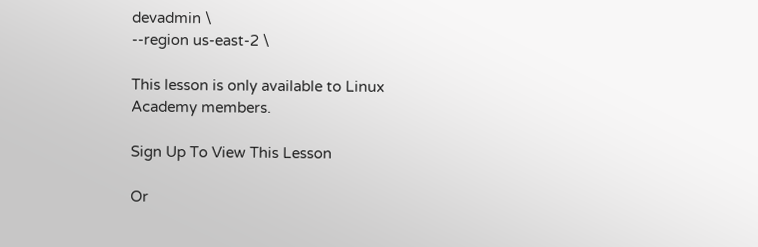devadmin \
--region us-east-2 \

This lesson is only available to Linux Academy members.

Sign Up To View This Lesson

Or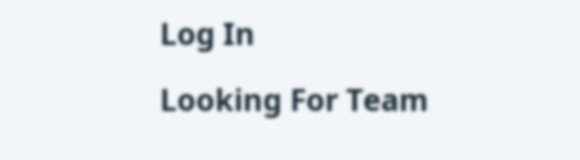Log In

Looking For Team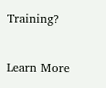Training?

Learn More